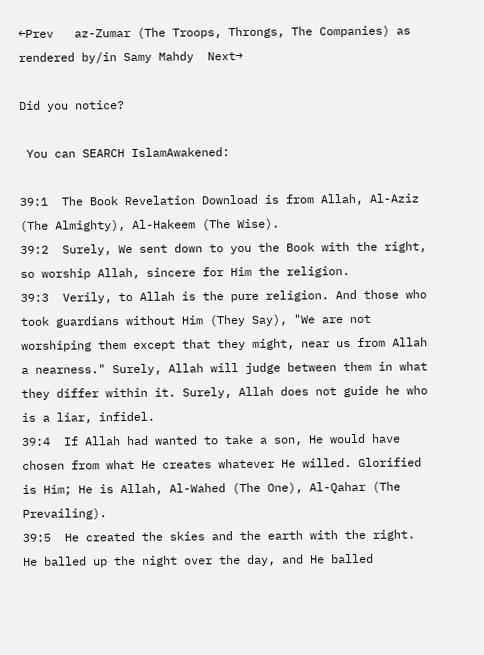←Prev   az-Zumar (The Troops, Throngs, The Companies) as rendered by/in Samy Mahdy  Next→

Did you notice?

 You can SEARCH IslamAwakened:

39:1  The Book Revelation Download is from Allah, Al-Aziz (The Almighty), Al-Hakeem (The Wise).
39:2  Surely, We sent down to you the Book with the right, so worship Allah, sincere for Him the religion.
39:3  Verily, to Allah is the pure religion. And those who took guardians without Him (They Say), "We are not worshiping them except that they might, near us from Allah a nearness." Surely, Allah will judge between them in what they differ within it. Surely, Allah does not guide he who is a liar, infidel.
39:4  If Allah had wanted to take a son, He would have chosen from what He creates whatever He willed. Glorified is Him; He is Allah, Al-Wahed (The One), Al-Qahar (The Prevailing).
39:5  He created the skies and the earth with the right. He balled up the night over the day, and He balled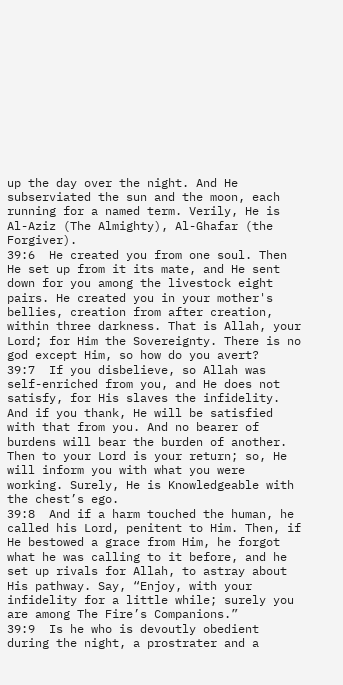up the day over the night. And He subserviated the sun and the moon, each running for a named term. Verily, He is Al-Aziz (The Almighty), Al-Ghafar (the Forgiver).
39:6  He created you from one soul. Then He set up from it its mate, and He sent down for you among the livestock eight pairs. He created you in your mother's bellies, creation from after creation, within three darkness. That is Allah, your Lord; for Him the Sovereignty. There is no god except Him, so how do you avert?
39:7  If you disbelieve, so Allah was self-enriched from you, and He does not satisfy, for His slaves the infidelity. And if you thank, He will be satisfied with that from you. And no bearer of burdens will bear the burden of another. Then to your Lord is your return; so, He will inform you with what you were working. Surely, He is Knowledgeable with the chest’s ego.
39:8  And if a harm touched the human, he called his Lord, penitent to Him. Then, if He bestowed a grace from Him, he forgot what he was calling to it before, and he set up rivals for Allah, to astray about His pathway. Say, “Enjoy, with your infidelity for a little while; surely you are among The Fire’s Companions.”
39:9  Is he who is devoutly obedient during the night, a prostrater and a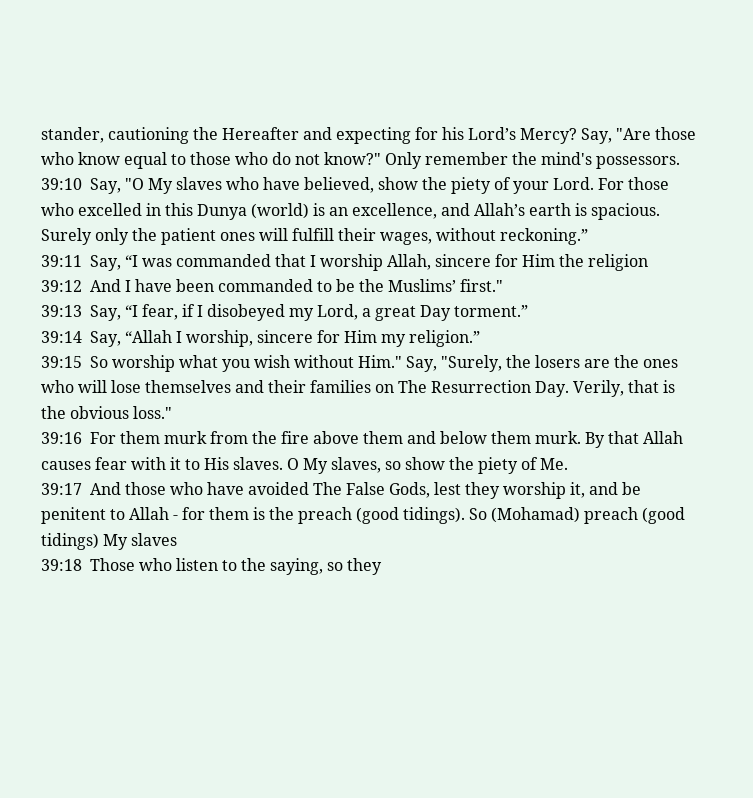stander, cautioning the Hereafter and expecting for his Lord’s Mercy? Say, "Are those who know equal to those who do not know?" Only remember the mind's possessors.
39:10  Say, "O My slaves who have believed, show the piety of your Lord. For those who excelled in this Dunya (world) is an excellence, and Allah’s earth is spacious. Surely only the patient ones will fulfill their wages, without reckoning.”
39:11  Say, “I was commanded that I worship Allah, sincere for Him the religion
39:12  And I have been commanded to be the Muslims’ first."
39:13  Say, “I fear, if I disobeyed my Lord, a great Day torment.”
39:14  Say, “Allah I worship, sincere for Him my religion.”
39:15  So worship what you wish without Him." Say, "Surely, the losers are the ones who will lose themselves and their families on The Resurrection Day. Verily, that is the obvious loss."
39:16  For them murk from the fire above them and below them murk. By that Allah causes fear with it to His slaves. O My slaves, so show the piety of Me.
39:17  And those who have avoided The False Gods, lest they worship it, and be penitent to Allah - for them is the preach (good tidings). So (Mohamad) preach (good tidings) My slaves
39:18  Those who listen to the saying, so they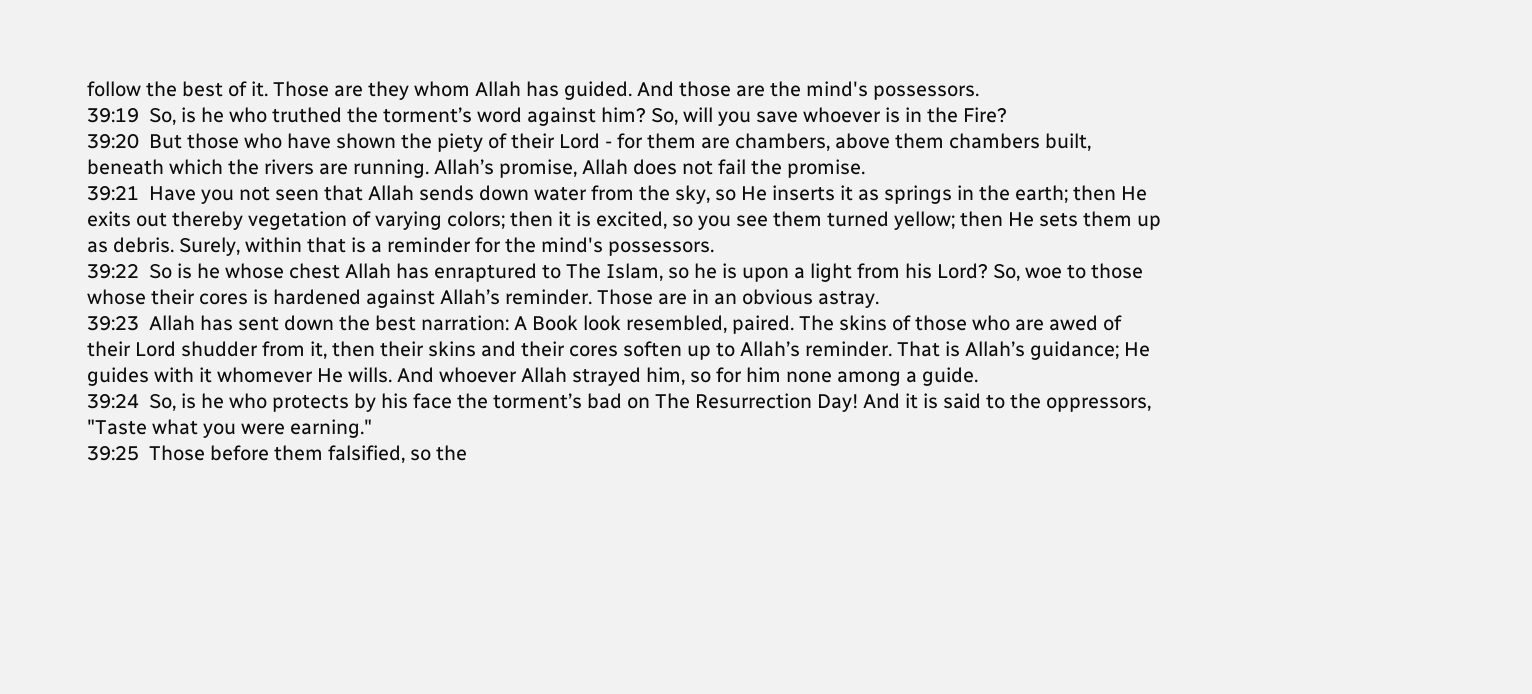follow the best of it. Those are they whom Allah has guided. And those are the mind's possessors.
39:19  So, is he who truthed the torment’s word against him? So, will you save whoever is in the Fire?
39:20  But those who have shown the piety of their Lord - for them are chambers, above them chambers built, beneath which the rivers are running. Allah’s promise, Allah does not fail the promise.
39:21  Have you not seen that Allah sends down water from the sky, so He inserts it as springs in the earth; then He exits out thereby vegetation of varying colors; then it is excited, so you see them turned yellow; then He sets them up as debris. Surely, within that is a reminder for the mind's possessors.
39:22  So is he whose chest Allah has enraptured to The Islam, so he is upon a light from his Lord? So, woe to those whose their cores is hardened against Allah’s reminder. Those are in an obvious astray.
39:23  Allah has sent down the best narration: A Book look resembled, paired. The skins of those who are awed of their Lord shudder from it, then their skins and their cores soften up to Allah’s reminder. That is Allah’s guidance; He guides with it whomever He wills. And whoever Allah strayed him, so for him none among a guide.
39:24  So, is he who protects by his face the torment’s bad on The Resurrection Day! And it is said to the oppressors, "Taste what you were earning."
39:25  Those before them falsified, so the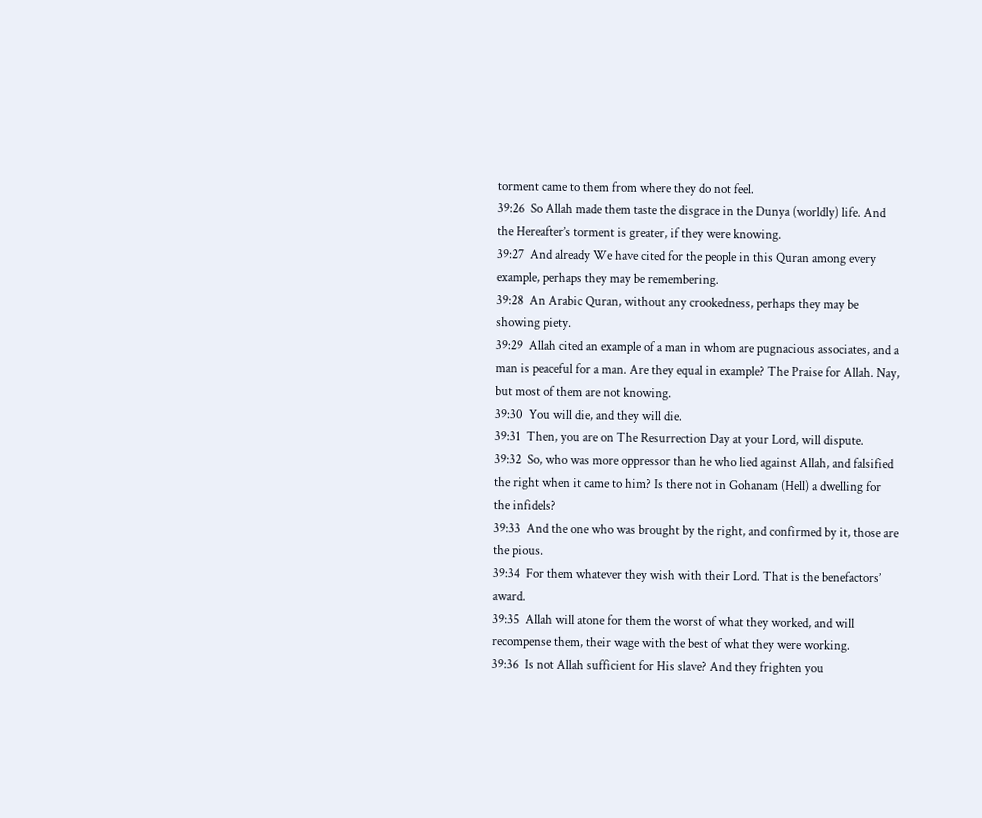torment came to them from where they do not feel.
39:26  So Allah made them taste the disgrace in the Dunya (worldly) life. And the Hereafter’s torment is greater, if they were knowing.
39:27  And already We have cited for the people in this Quran among every example, perhaps they may be remembering.
39:28  An Arabic Quran, without any crookedness, perhaps they may be showing piety.
39:29  Allah cited an example of a man in whom are pugnacious associates, and a man is peaceful for a man. Are they equal in example? The Praise for Allah. Nay, but most of them are not knowing.
39:30  You will die, and they will die.
39:31  Then, you are on The Resurrection Day at your Lord, will dispute.
39:32  So, who was more oppressor than he who lied against Allah, and falsified the right when it came to him? Is there not in Gohanam (Hell) a dwelling for the infidels?
39:33  And the one who was brought by the right, and confirmed by it, those are the pious.
39:34  For them whatever they wish with their Lord. That is the benefactors’ award.
39:35  Allah will atone for them the worst of what they worked, and will recompense them, their wage with the best of what they were working.
39:36  Is not Allah sufficient for His slave? And they frighten you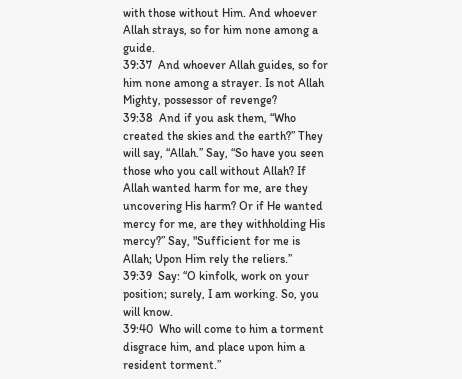with those without Him. And whoever Allah strays, so for him none among a guide.
39:37  And whoever Allah guides, so for him none among a strayer. Is not Allah Mighty, possessor of revenge?
39:38  And if you ask them, “Who created the skies and the earth?” They will say, “Allah.” Say, “So have you seen those who you call without Allah? If Allah wanted harm for me, are they uncovering His harm? Or if He wanted mercy for me, are they withholding His mercy?” Say, "Sufficient for me is Allah; Upon Him rely the reliers.”
39:39  Say: “O kinfolk, work on your position; surely, I am working. So, you will know.
39:40  Who will come to him a torment disgrace him, and place upon him a resident torment.”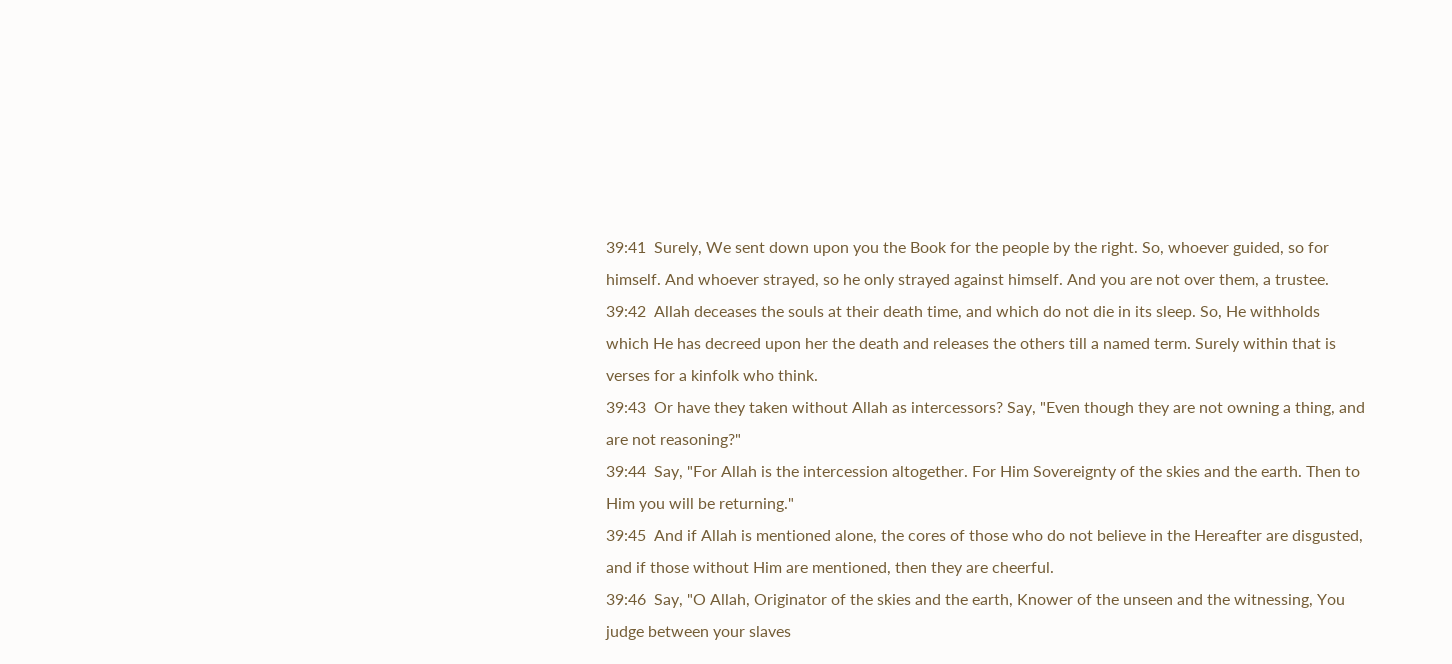39:41  Surely, We sent down upon you the Book for the people by the right. So, whoever guided, so for himself. And whoever strayed, so he only strayed against himself. And you are not over them, a trustee.
39:42  Allah deceases the souls at their death time, and which do not die in its sleep. So, He withholds which He has decreed upon her the death and releases the others till a named term. Surely within that is verses for a kinfolk who think.
39:43  Or have they taken without Allah as intercessors? Say, "Even though they are not owning a thing, and are not reasoning?"
39:44  Say, "For Allah is the intercession altogether. For Him Sovereignty of the skies and the earth. Then to Him you will be returning."
39:45  And if Allah is mentioned alone, the cores of those who do not believe in the Hereafter are disgusted, and if those without Him are mentioned, then they are cheerful.
39:46  Say, "O Allah, Originator of the skies and the earth, Knower of the unseen and the witnessing, You judge between your slaves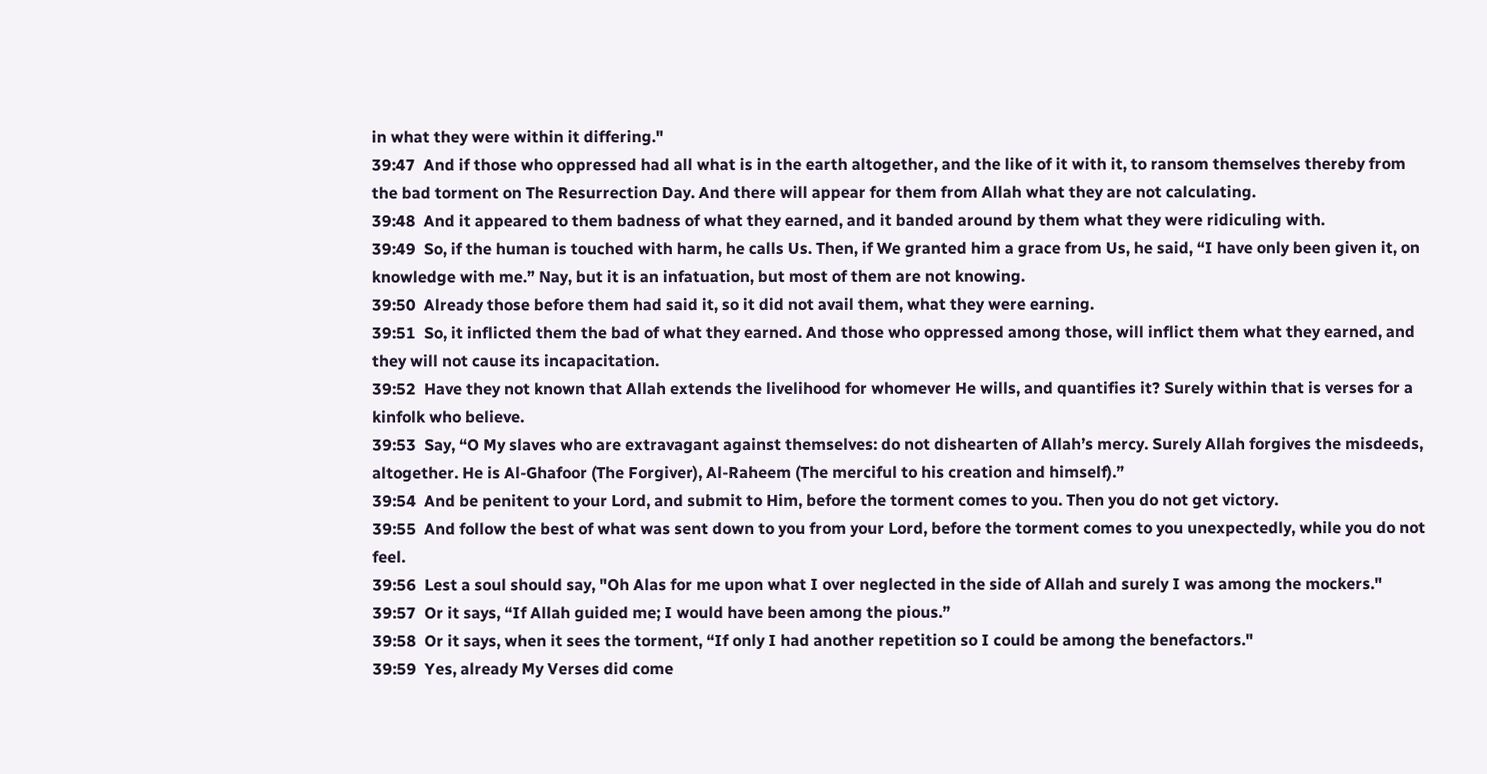in what they were within it differing."
39:47  And if those who oppressed had all what is in the earth altogether, and the like of it with it, to ransom themselves thereby from the bad torment on The Resurrection Day. And there will appear for them from Allah what they are not calculating.
39:48  And it appeared to them badness of what they earned, and it banded around by them what they were ridiculing with.
39:49  So, if the human is touched with harm, he calls Us. Then, if We granted him a grace from Us, he said, “I have only been given it, on knowledge with me.” Nay, but it is an infatuation, but most of them are not knowing.
39:50  Already those before them had said it, so it did not avail them, what they were earning.
39:51  So, it inflicted them the bad of what they earned. And those who oppressed among those, will inflict them what they earned, and they will not cause its incapacitation.
39:52  Have they not known that Allah extends the livelihood for whomever He wills, and quantifies it? Surely within that is verses for a kinfolk who believe.
39:53  Say, “O My slaves who are extravagant against themselves: do not dishearten of Allah’s mercy. Surely Allah forgives the misdeeds, altogether. He is Al-Ghafoor (The Forgiver), Al-Raheem (The merciful to his creation and himself).”
39:54  And be penitent to your Lord, and submit to Him, before the torment comes to you. Then you do not get victory.
39:55  And follow the best of what was sent down to you from your Lord, before the torment comes to you unexpectedly, while you do not feel.
39:56  Lest a soul should say, "Oh Alas for me upon what I over neglected in the side of Allah and surely I was among the mockers."
39:57  Or it says, “If Allah guided me; I would have been among the pious.”
39:58  Or it says, when it sees the torment, “If only I had another repetition so I could be among the benefactors."
39:59  Yes, already My Verses did come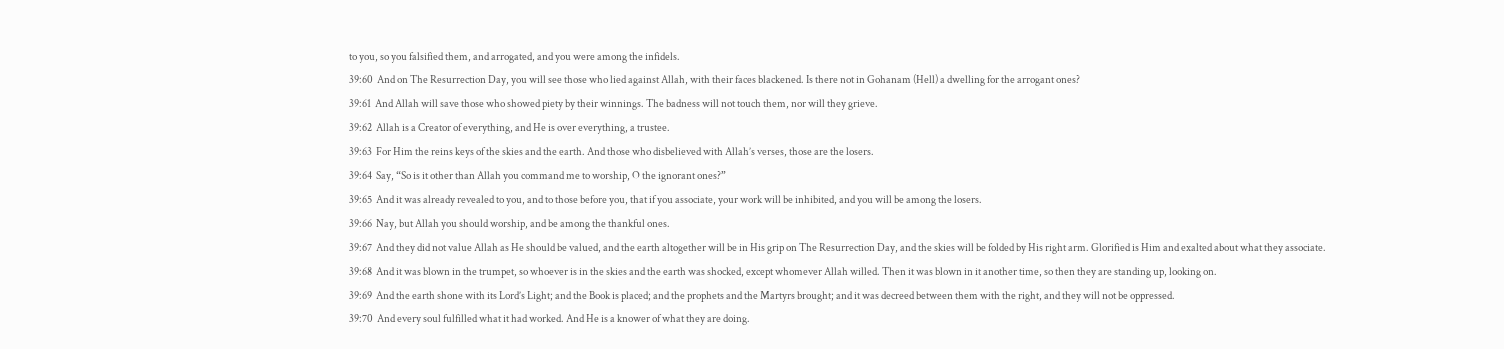to you, so you falsified them, and arrogated, and you were among the infidels.
39:60  And on The Resurrection Day, you will see those who lied against Allah, with their faces blackened. Is there not in Gohanam (Hell) a dwelling for the arrogant ones?
39:61  And Allah will save those who showed piety by their winnings. The badness will not touch them, nor will they grieve.
39:62  Allah is a Creator of everything, and He is over everything, a trustee.
39:63  For Him the reins keys of the skies and the earth. And those who disbelieved with Allah’s verses, those are the losers.
39:64  Say, “So is it other than Allah you command me to worship, O the ignorant ones?”
39:65  And it was already revealed to you, and to those before you, that if you associate, your work will be inhibited, and you will be among the losers.
39:66  Nay, but Allah you should worship, and be among the thankful ones.
39:67  And they did not value Allah as He should be valued, and the earth altogether will be in His grip on The Resurrection Day, and the skies will be folded by His right arm. Glorified is Him and exalted about what they associate.
39:68  And it was blown in the trumpet, so whoever is in the skies and the earth was shocked, except whomever Allah willed. Then it was blown in it another time, so then they are standing up, looking on.
39:69  And the earth shone with its Lord’s Light; and the Book is placed; and the prophets and the Martyrs brought; and it was decreed between them with the right, and they will not be oppressed.
39:70  And every soul fulfilled what it had worked. And He is a knower of what they are doing.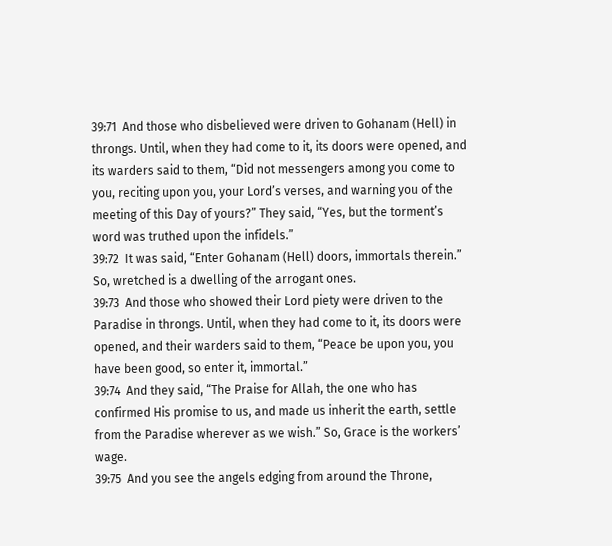39:71  And those who disbelieved were driven to Gohanam (Hell) in throngs. Until, when they had come to it, its doors were opened, and its warders said to them, “Did not messengers among you come to you, reciting upon you, your Lord’s verses, and warning you of the meeting of this Day of yours?” They said, “Yes, but the torment’s word was truthed upon the infidels.”
39:72  It was said, “Enter Gohanam (Hell) doors, immortals therein.” So, wretched is a dwelling of the arrogant ones.
39:73  And those who showed their Lord piety were driven to the Paradise in throngs. Until, when they had come to it, its doors were opened, and their warders said to them, “Peace be upon you, you have been good, so enter it, immortal.”
39:74  And they said, “The Praise for Allah, the one who has confirmed His promise to us, and made us inherit the earth, settle from the Paradise wherever as we wish.” So, Grace is the workers’ wage.
39:75  And you see the angels edging from around the Throne,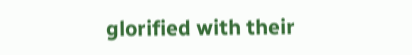glorified with their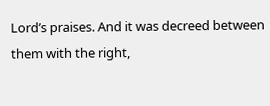Lord’s praises. And it was decreed between them with the right,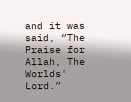and it was said, “The Praise for Allah, The Worlds' Lord.”